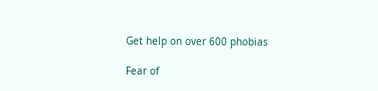Get help on over 600 phobias

Fear of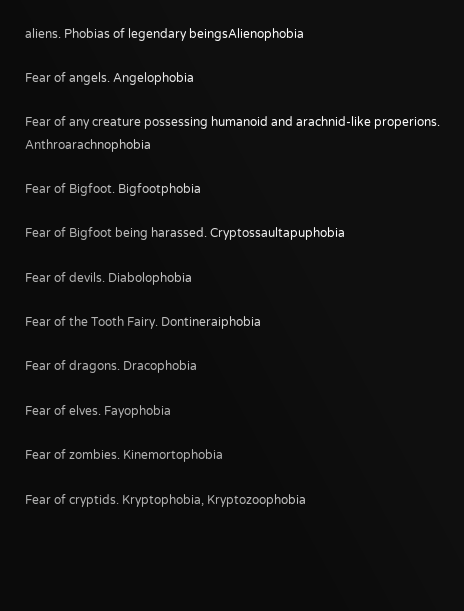aliens. Phobias of legendary beingsAlienophobia

Fear of angels. Angelophobia

Fear of any creature possessing humanoid and arachnid-like properions. Anthroarachnophobia

Fear of Bigfoot. Bigfootphobia

Fear of Bigfoot being harassed. Cryptossaultapuphobia

Fear of devils. Diabolophobia

Fear of the Tooth Fairy. Dontineraiphobia

Fear of dragons. Dracophobia

Fear of elves. Fayophobia

Fear of zombies. Kinemortophobia

Fear of cryptids. Kryptophobia, Kryptozoophobia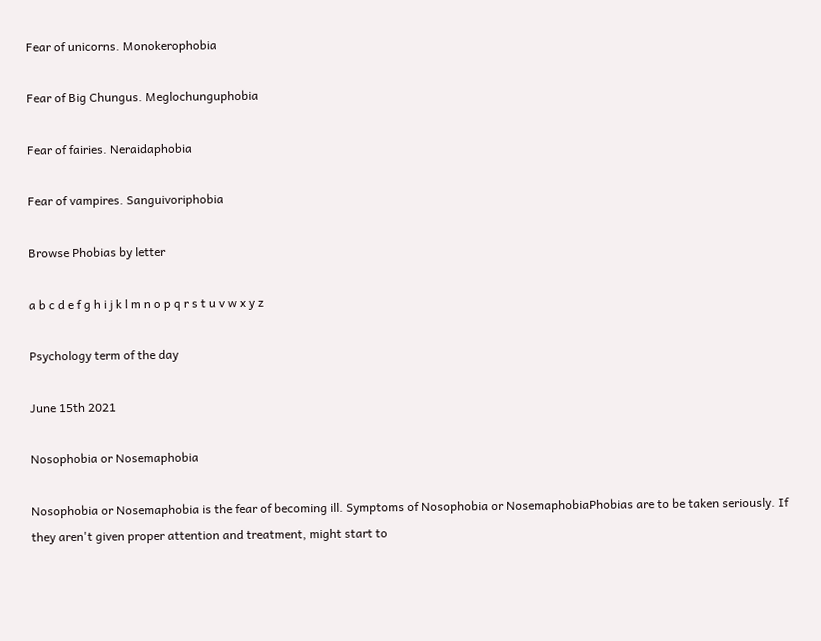Fear of unicorns. Monokerophobia

Fear of Big Chungus. Meglochunguphobia

Fear of fairies. Neraidaphobia

Fear of vampires. Sanguivoriphobia

Browse Phobias by letter

a b c d e f g h i j k l m n o p q r s t u v w x y z

Psychology term of the day

June 15th 2021

Nosophobia or Nosemaphobia

Nosophobia or Nosemaphobia is the fear of becoming ill. Symptoms of Nosophobia or NosemaphobiaPhobias are to be taken seriously. If they aren't given proper attention and treatment, might start to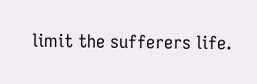limit the sufferers life.